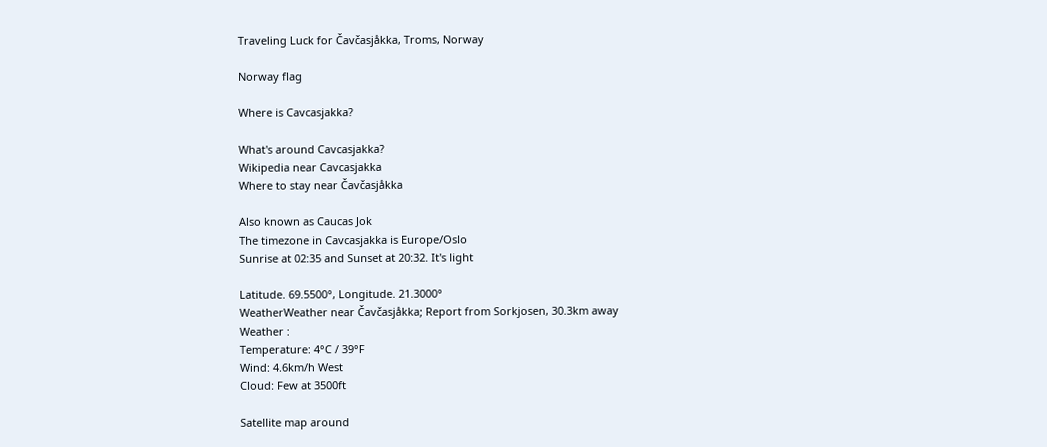Traveling Luck for Čavčasjåkka, Troms, Norway

Norway flag

Where is Cavcasjakka?

What's around Cavcasjakka?
Wikipedia near Cavcasjakka
Where to stay near Čavčasjåkka

Also known as Caucas Jok
The timezone in Cavcasjakka is Europe/Oslo
Sunrise at 02:35 and Sunset at 20:32. It's light

Latitude. 69.5500°, Longitude. 21.3000°
WeatherWeather near Čavčasjåkka; Report from Sorkjosen, 30.3km away
Weather :
Temperature: 4°C / 39°F
Wind: 4.6km/h West
Cloud: Few at 3500ft

Satellite map around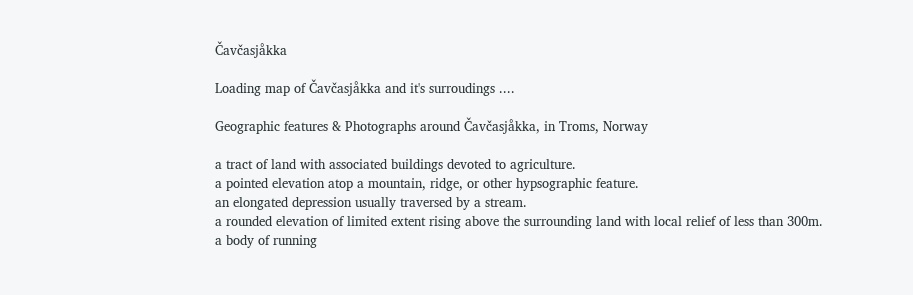Čavčasjåkka

Loading map of Čavčasjåkka and it's surroudings ....

Geographic features & Photographs around Čavčasjåkka, in Troms, Norway

a tract of land with associated buildings devoted to agriculture.
a pointed elevation atop a mountain, ridge, or other hypsographic feature.
an elongated depression usually traversed by a stream.
a rounded elevation of limited extent rising above the surrounding land with local relief of less than 300m.
a body of running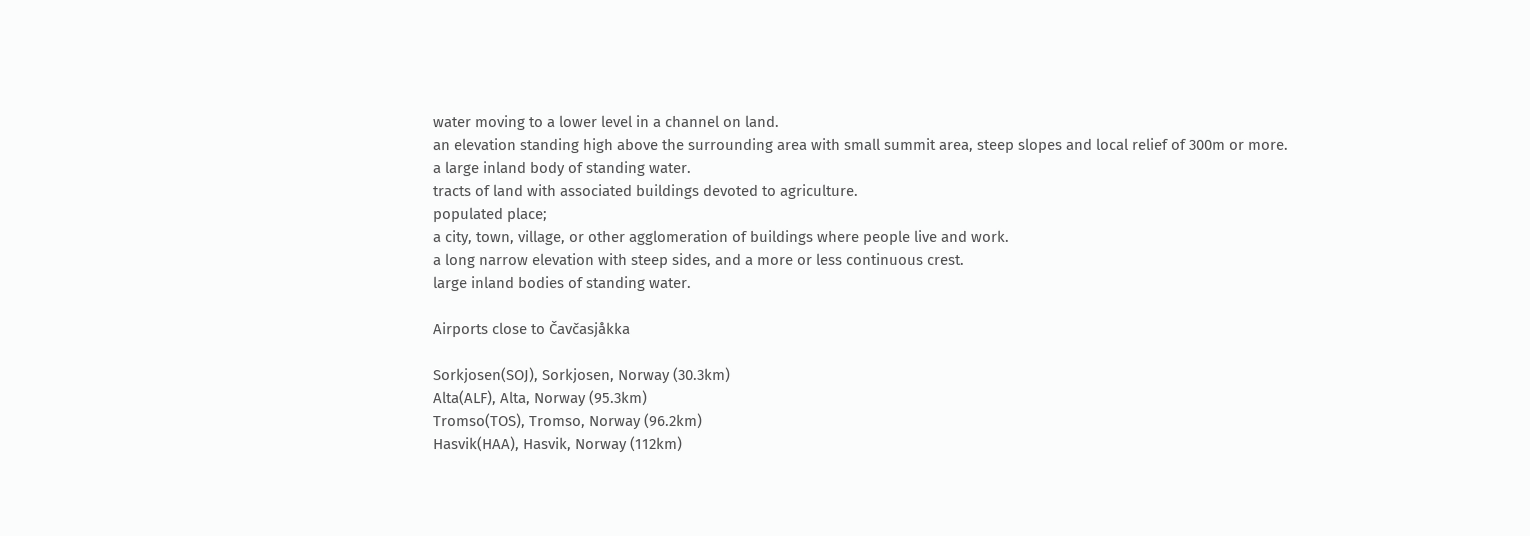water moving to a lower level in a channel on land.
an elevation standing high above the surrounding area with small summit area, steep slopes and local relief of 300m or more.
a large inland body of standing water.
tracts of land with associated buildings devoted to agriculture.
populated place;
a city, town, village, or other agglomeration of buildings where people live and work.
a long narrow elevation with steep sides, and a more or less continuous crest.
large inland bodies of standing water.

Airports close to Čavčasjåkka

Sorkjosen(SOJ), Sorkjosen, Norway (30.3km)
Alta(ALF), Alta, Norway (95.3km)
Tromso(TOS), Tromso, Norway (96.2km)
Hasvik(HAA), Hasvik, Norway (112km)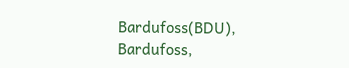Bardufoss(BDU), Bardufoss,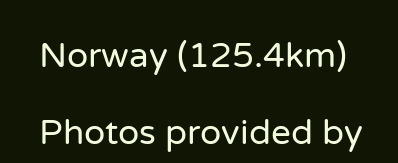Norway (125.4km)

Photos provided by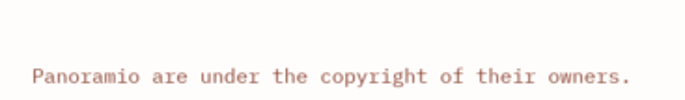Panoramio are under the copyright of their owners.